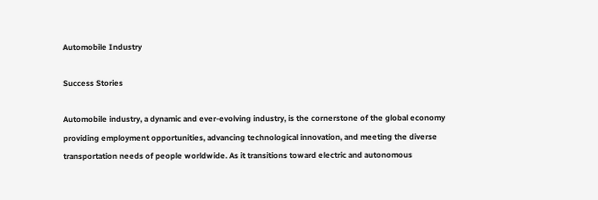Automobile Industry

Success Stories

Automobile industry, a dynamic and ever-evolving industry, is the cornerstone of the global economy providing employment opportunities, advancing technological innovation, and meeting the diverse transportation needs of people worldwide. As it transitions toward electric and autonomous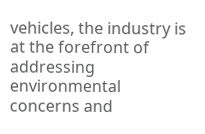vehicles, the industry is at the forefront of addressing environmental concerns and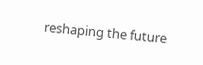reshaping the future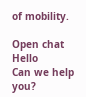of mobility.

Open chat
Hello
Can we help you?